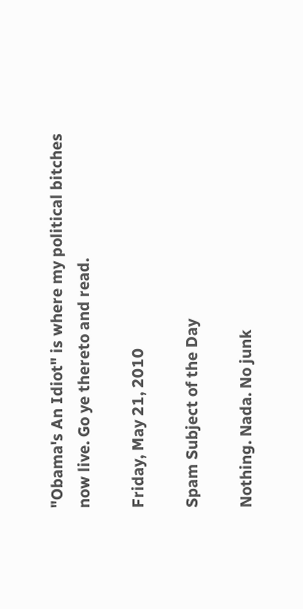"Obama's An Idiot" is where my political bitches now live. Go ye thereto and read.

Friday, May 21, 2010

Spam Subject of the Day

Nothing. Nada. No junk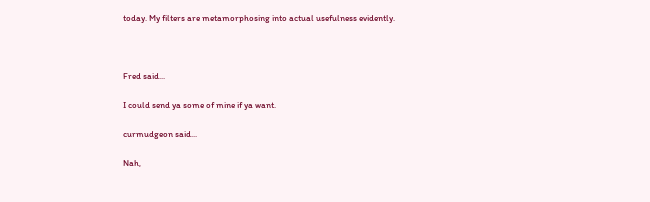today. My filters are metamorphosing into actual usefulness evidently.



Fred said...

I could send ya some of mine if ya want.

curmudgeon said...

Nah,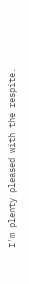I'm plenty pleased with the respite.